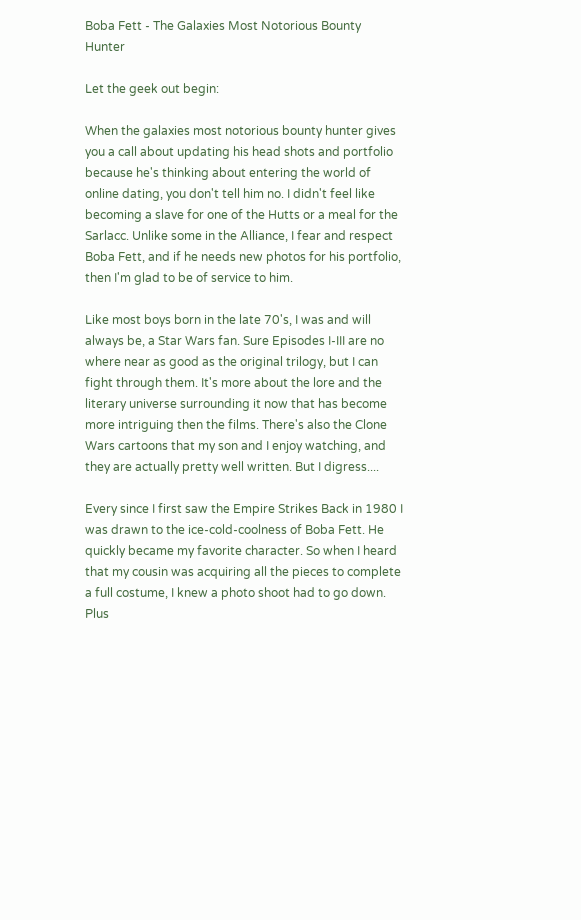Boba Fett - The Galaxies Most Notorious Bounty Hunter

Let the geek out begin:

When the galaxies most notorious bounty hunter gives you a call about updating his head shots and portfolio because he's thinking about entering the world of online dating, you don't tell him no. I didn't feel like becoming a slave for one of the Hutts or a meal for the Sarlacc. Unlike some in the Alliance, I fear and respect Boba Fett, and if he needs new photos for his portfolio, then I'm glad to be of service to him.

Like most boys born in the late 70's, I was and will always be, a Star Wars fan. Sure Episodes I-III are no where near as good as the original trilogy, but I can fight through them. It's more about the lore and the literary universe surrounding it now that has become more intriguing then the films. There's also the Clone Wars cartoons that my son and I enjoy watching, and they are actually pretty well written. But I digress....

Every since I first saw the Empire Strikes Back in 1980 I was drawn to the ice-cold-coolness of Boba Fett. He quickly became my favorite character. So when I heard that my cousin was acquiring all the pieces to complete a full costume, I knew a photo shoot had to go down. Plus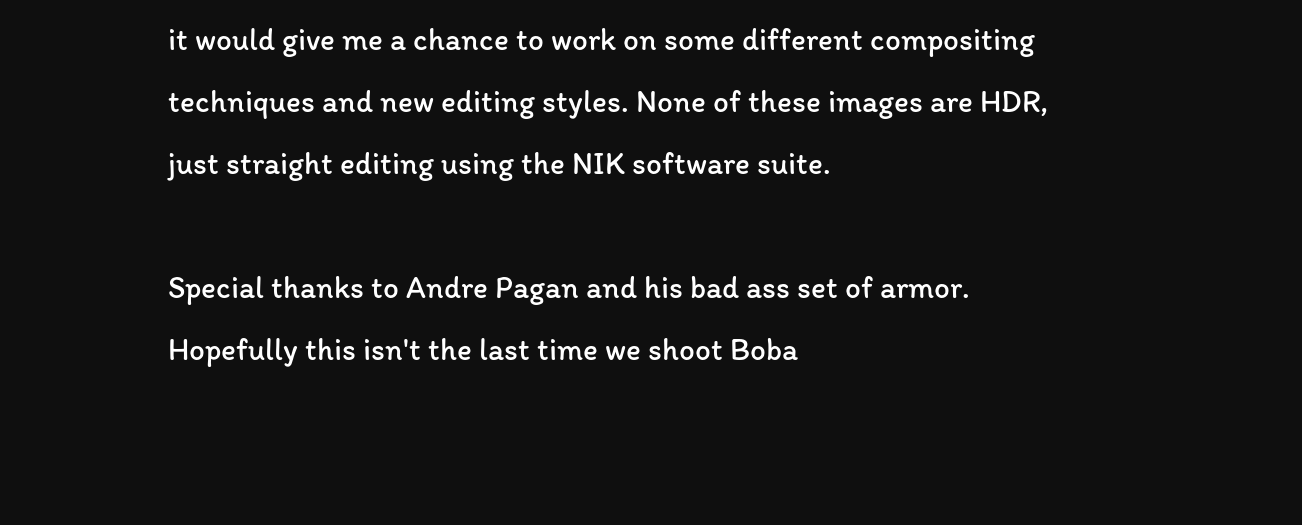it would give me a chance to work on some different compositing techniques and new editing styles. None of these images are HDR, just straight editing using the NIK software suite.

Special thanks to Andre Pagan and his bad ass set of armor. Hopefully this isn't the last time we shoot Boba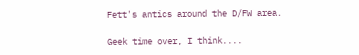Fett's antics around the D/FW area.

Geek time over, I think....